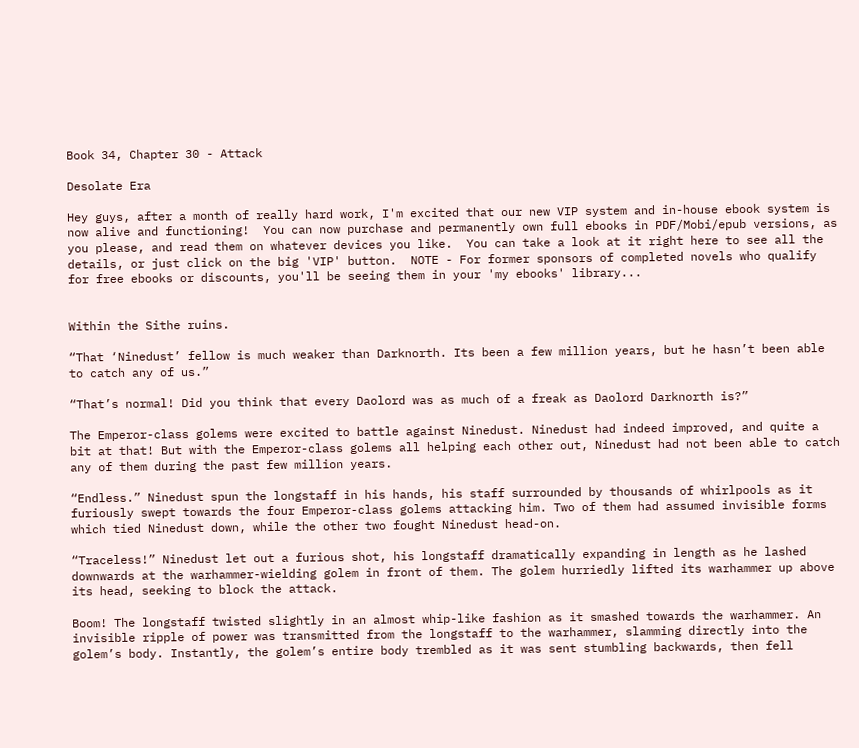Book 34, Chapter 30 - Attack

Desolate Era

Hey guys, after a month of really hard work, I'm excited that our new VIP system and in-house ebook system is now alive and functioning!  You can now purchase and permanently own full ebooks in PDF/Mobi/epub versions, as you please, and read them on whatever devices you like.  You can take a look at it right here to see all the details, or just click on the big 'VIP' button.  NOTE - For former sponsors of completed novels who qualify for free ebooks or discounts, you'll be seeing them in your 'my ebooks' library...


Within the Sithe ruins.

“That ‘Ninedust’ fellow is much weaker than Darknorth. Its been a few million years, but he hasn’t been able to catch any of us.”

“That’s normal! Did you think that every Daolord was as much of a freak as Daolord Darknorth is?”

The Emperor-class golems were excited to battle against Ninedust. Ninedust had indeed improved, and quite a bit at that! But with the Emperor-class golems all helping each other out, Ninedust had not been able to catch any of them during the past few million years.

“Endless.” Ninedust spun the longstaff in his hands, his staff surrounded by thousands of whirlpools as it furiously swept towards the four Emperor-class golems attacking him. Two of them had assumed invisible forms which tied Ninedust down, while the other two fought Ninedust head-on.

“Traceless!” Ninedust let out a furious shot, his longstaff dramatically expanding in length as he lashed downwards at the warhammer-wielding golem in front of them. The golem hurriedly lifted its warhammer up above its head, seeking to block the attack.

Boom! The longstaff twisted slightly in an almost whip-like fashion as it smashed towards the warhammer. An invisible ripple of power was transmitted from the longstaff to the warhammer, slamming directly into the golem’s body. Instantly, the golem’s entire body trembled as it was sent stumbling backwards, then fell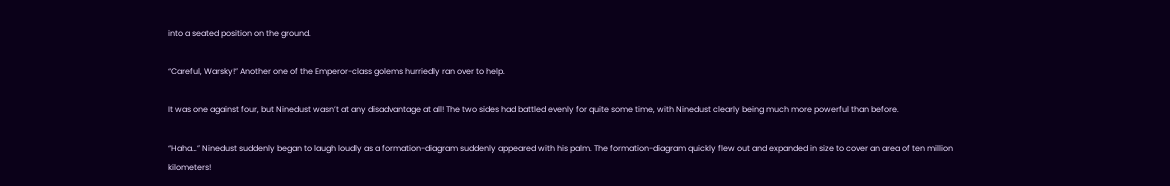into a seated position on the ground.

“Careful, Warsky!” Another one of the Emperor-class golems hurriedly ran over to help.

It was one against four, but Ninedust wasn’t at any disadvantage at all! The two sides had battled evenly for quite some time, with Ninedust clearly being much more powerful than before.

“Haha…” Ninedust suddenly began to laugh loudly as a formation-diagram suddenly appeared with his palm. The formation-diagram quickly flew out and expanded in size to cover an area of ten million kilometers!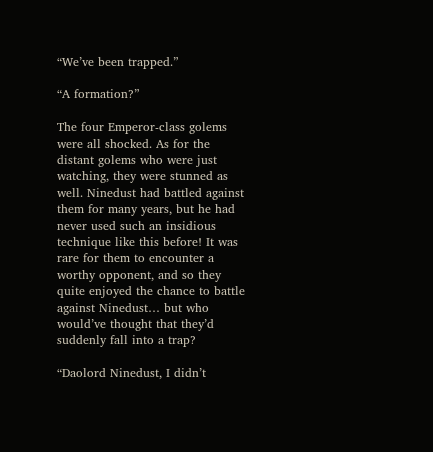“We’ve been trapped.”

“A formation?”

The four Emperor-class golems were all shocked. As for the distant golems who were just watching, they were stunned as well. Ninedust had battled against them for many years, but he had never used such an insidious technique like this before! It was rare for them to encounter a worthy opponent, and so they quite enjoyed the chance to battle against Ninedust… but who would’ve thought that they’d suddenly fall into a trap?

“Daolord Ninedust, I didn’t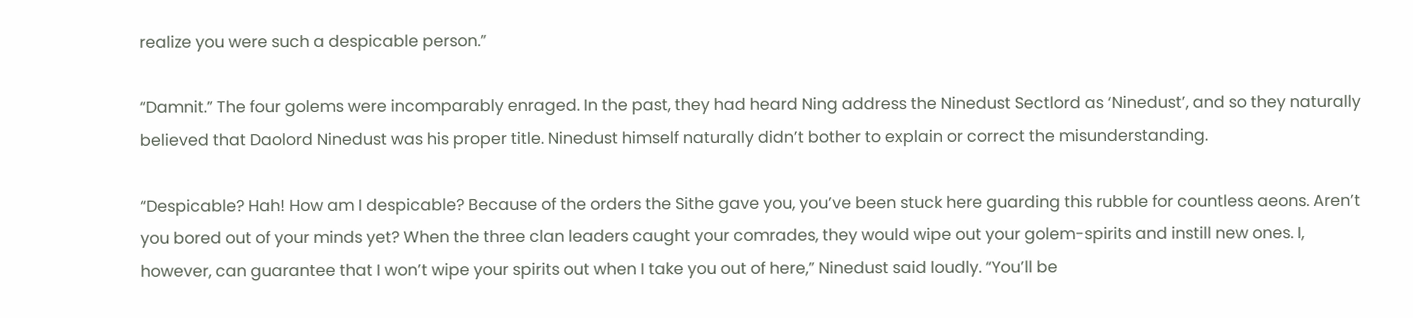realize you were such a despicable person.”

“Damnit.” The four golems were incomparably enraged. In the past, they had heard Ning address the Ninedust Sectlord as ‘Ninedust’, and so they naturally believed that Daolord Ninedust was his proper title. Ninedust himself naturally didn’t bother to explain or correct the misunderstanding.

“Despicable? Hah! How am I despicable? Because of the orders the Sithe gave you, you’ve been stuck here guarding this rubble for countless aeons. Aren’t you bored out of your minds yet? When the three clan leaders caught your comrades, they would wipe out your golem-spirits and instill new ones. I, however, can guarantee that I won’t wipe your spirits out when I take you out of here,” Ninedust said loudly. “You’ll be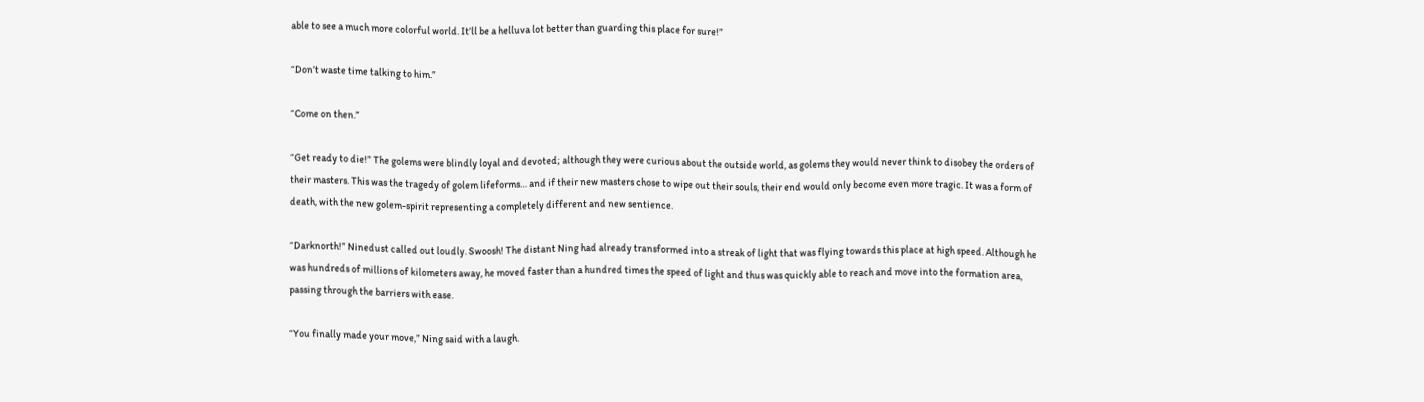able to see a much more colorful world. It’ll be a helluva lot better than guarding this place for sure!”

“Don’t waste time talking to him.”

“Come on then.”

“Get ready to die!” The golems were blindly loyal and devoted; although they were curious about the outside world, as golems they would never think to disobey the orders of their masters. This was the tragedy of golem lifeforms… and if their new masters chose to wipe out their souls, their end would only become even more tragic. It was a form of death, with the new golem-spirit representing a completely different and new sentience.

“Darknorth!” Ninedust called out loudly. Swoosh! The distant Ning had already transformed into a streak of light that was flying towards this place at high speed. Although he was hundreds of millions of kilometers away, he moved faster than a hundred times the speed of light and thus was quickly able to reach and move into the formation area, passing through the barriers with ease.

“You finally made your move,” Ning said with a laugh.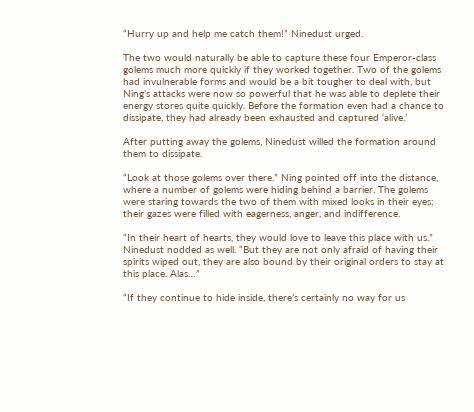“Hurry up and help me catch them!” Ninedust urged.

The two would naturally be able to capture these four Emperor-class golems much more quickly if they worked together. Two of the golems had invulnerable forms and would be a bit tougher to deal with, but Ning’s attacks were now so powerful that he was able to deplete their energy stores quite quickly. Before the formation even had a chance to dissipate, they had already been exhausted and captured ‘alive.’

After putting away the golems, Ninedust willed the formation around them to dissipate.

“Look at those golems over there.” Ning pointed off into the distance, where a number of golems were hiding behind a barrier. The golems were staring towards the two of them with mixed looks in their eyes; their gazes were filled with eagerness, anger, and indifference.

“In their heart of hearts, they would love to leave this place with us.” Ninedust nodded as well. “But they are not only afraid of having their spirits wiped out, they are also bound by their original orders to stay at this place. Alas…”

“If they continue to hide inside, there’s certainly no way for us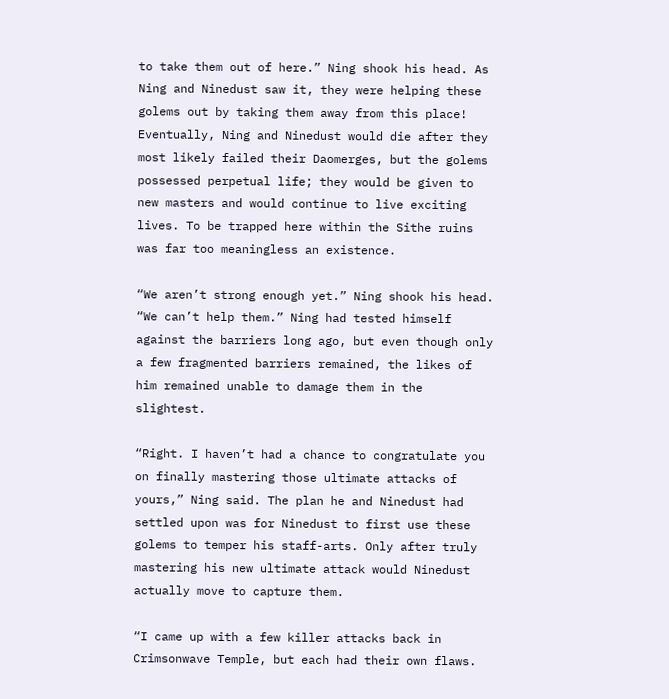to take them out of here.” Ning shook his head. As Ning and Ninedust saw it, they were helping these golems out by taking them away from this place! Eventually, Ning and Ninedust would die after they most likely failed their Daomerges, but the golems possessed perpetual life; they would be given to new masters and would continue to live exciting lives. To be trapped here within the Sithe ruins was far too meaningless an existence.

“We aren’t strong enough yet.” Ning shook his head. “We can’t help them.” Ning had tested himself against the barriers long ago, but even though only a few fragmented barriers remained, the likes of him remained unable to damage them in the slightest.

“Right. I haven’t had a chance to congratulate you on finally mastering those ultimate attacks of yours,” Ning said. The plan he and Ninedust had settled upon was for Ninedust to first use these golems to temper his staff-arts. Only after truly mastering his new ultimate attack would Ninedust actually move to capture them.

“I came up with a few killer attacks back in Crimsonwave Temple, but each had their own flaws.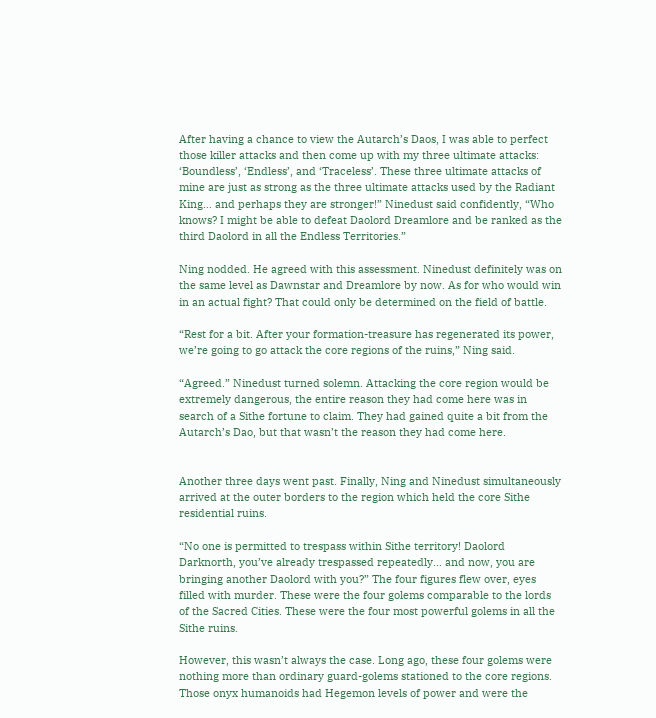After having a chance to view the Autarch’s Daos, I was able to perfect those killer attacks and then come up with my three ultimate attacks: ‘Boundless’, ‘Endless’, and ‘Traceless’. These three ultimate attacks of mine are just as strong as the three ultimate attacks used by the Radiant King… and perhaps they are stronger!” Ninedust said confidently, “Who knows? I might be able to defeat Daolord Dreamlore and be ranked as the third Daolord in all the Endless Territories.”

Ning nodded. He agreed with this assessment. Ninedust definitely was on the same level as Dawnstar and Dreamlore by now. As for who would win in an actual fight? That could only be determined on the field of battle.

“Rest for a bit. After your formation-treasure has regenerated its power, we’re going to go attack the core regions of the ruins,” Ning said.

“Agreed.” Ninedust turned solemn. Attacking the core region would be extremely dangerous, the entire reason they had come here was in search of a Sithe fortune to claim. They had gained quite a bit from the Autarch’s Dao, but that wasn’t the reason they had come here.


Another three days went past. Finally, Ning and Ninedust simultaneously arrived at the outer borders to the region which held the core Sithe residential ruins.

“No one is permitted to trespass within Sithe territory! Daolord Darknorth, you’ve already trespassed repeatedly… and now, you are bringing another Daolord with you?” The four figures flew over, eyes filled with murder. These were the four golems comparable to the lords of the Sacred Cities. These were the four most powerful golems in all the Sithe ruins.

However, this wasn’t always the case. Long ago, these four golems were nothing more than ordinary guard-golems stationed to the core regions. Those onyx humanoids had Hegemon levels of power and were the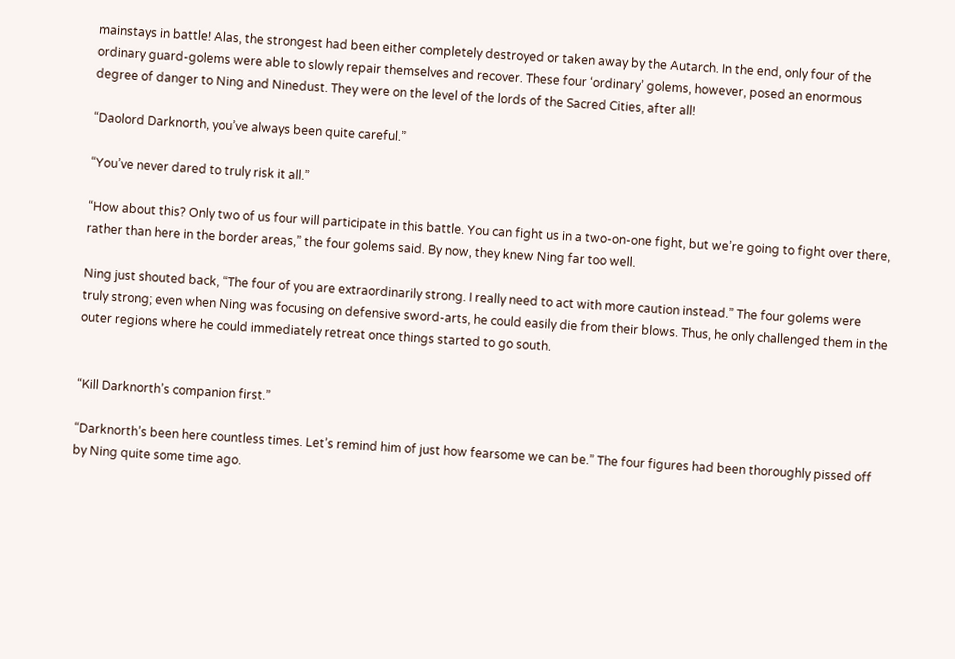mainstays in battle! Alas, the strongest had been either completely destroyed or taken away by the Autarch. In the end, only four of the ordinary guard-golems were able to slowly repair themselves and recover. These four ‘ordinary’ golems, however, posed an enormous degree of danger to Ning and Ninedust. They were on the level of the lords of the Sacred Cities, after all!

“Daolord Darknorth, you’ve always been quite careful.”

“You’ve never dared to truly risk it all.”

“How about this? Only two of us four will participate in this battle. You can fight us in a two-on-one fight, but we’re going to fight over there, rather than here in the border areas,” the four golems said. By now, they knew Ning far too well.

Ning just shouted back, “The four of you are extraordinarily strong. I really need to act with more caution instead.” The four golems were truly strong; even when Ning was focusing on defensive sword-arts, he could easily die from their blows. Thus, he only challenged them in the outer regions where he could immediately retreat once things started to go south.


“Kill Darknorth’s companion first.”

“Darknorth’s been here countless times. Let’s remind him of just how fearsome we can be.” The four figures had been thoroughly pissed off by Ning quite some time ago.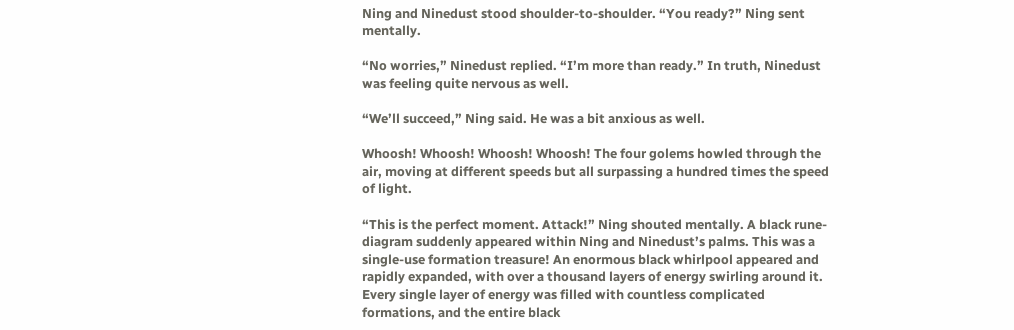Ning and Ninedust stood shoulder-to-shoulder. “You ready?” Ning sent mentally.

“No worries,” Ninedust replied. “I’m more than ready.” In truth, Ninedust was feeling quite nervous as well.

“We’ll succeed,” Ning said. He was a bit anxious as well.

Whoosh! Whoosh! Whoosh! Whoosh! The four golems howled through the air, moving at different speeds but all surpassing a hundred times the speed of light.

“This is the perfect moment. Attack!” Ning shouted mentally. A black rune-diagram suddenly appeared within Ning and Ninedust’s palms. This was a single-use formation treasure! An enormous black whirlpool appeared and rapidly expanded, with over a thousand layers of energy swirling around it. Every single layer of energy was filled with countless complicated formations, and the entire black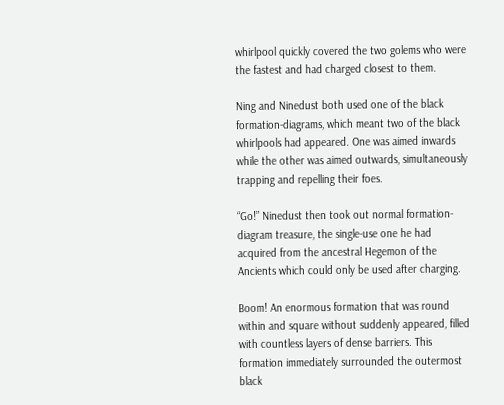whirlpool quickly covered the two golems who were the fastest and had charged closest to them.

Ning and Ninedust both used one of the black formation-diagrams, which meant two of the black whirlpools had appeared. One was aimed inwards while the other was aimed outwards, simultaneously trapping and repelling their foes.

“Go!” Ninedust then took out normal formation-diagram treasure, the single-use one he had acquired from the ancestral Hegemon of the Ancients which could only be used after charging.

Boom! An enormous formation that was round within and square without suddenly appeared, filled with countless layers of dense barriers. This formation immediately surrounded the outermost black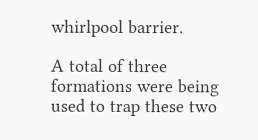whirlpool barrier.

A total of three formations were being used to trap these two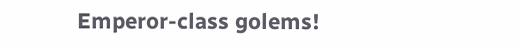Emperor-class golems!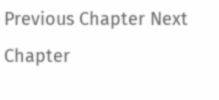Previous Chapter Next Chapter